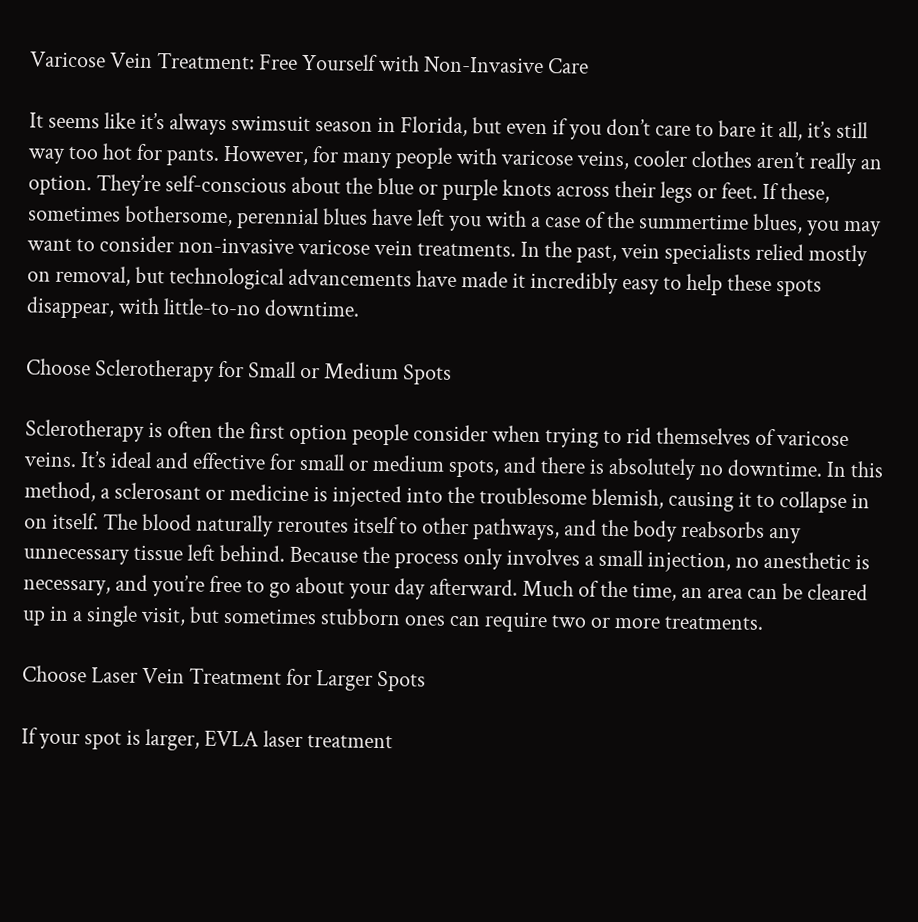Varicose Vein Treatment: Free Yourself with Non-Invasive Care

It seems like it’s always swimsuit season in Florida, but even if you don’t care to bare it all, it’s still way too hot for pants. However, for many people with varicose veins, cooler clothes aren’t really an option. They’re self-conscious about the blue or purple knots across their legs or feet. If these, sometimes bothersome, perennial blues have left you with a case of the summertime blues, you may want to consider non-invasive varicose vein treatments. In the past, vein specialists relied mostly on removal, but technological advancements have made it incredibly easy to help these spots disappear, with little-to-no downtime.

Choose Sclerotherapy for Small or Medium Spots

Sclerotherapy is often the first option people consider when trying to rid themselves of varicose veins. It’s ideal and effective for small or medium spots, and there is absolutely no downtime. In this method, a sclerosant or medicine is injected into the troublesome blemish, causing it to collapse in on itself. The blood naturally reroutes itself to other pathways, and the body reabsorbs any unnecessary tissue left behind. Because the process only involves a small injection, no anesthetic is necessary, and you’re free to go about your day afterward. Much of the time, an area can be cleared up in a single visit, but sometimes stubborn ones can require two or more treatments.

Choose Laser Vein Treatment for Larger Spots

If your spot is larger, EVLA laser treatment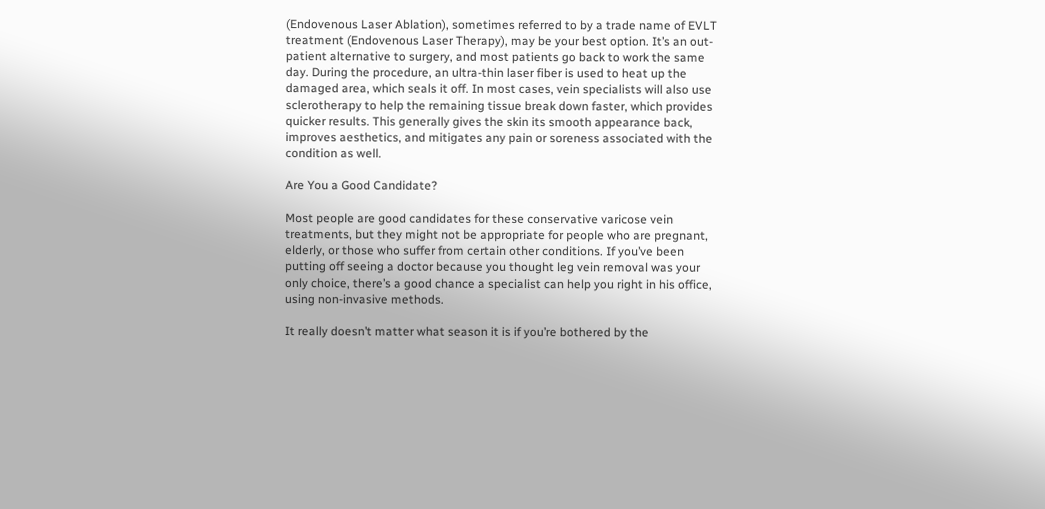(Endovenous Laser Ablation), sometimes referred to by a trade name of EVLT treatment (Endovenous Laser Therapy), may be your best option. It’s an out-patient alternative to surgery, and most patients go back to work the same day. During the procedure, an ultra-thin laser fiber is used to heat up the damaged area, which seals it off. In most cases, vein specialists will also use sclerotherapy to help the remaining tissue break down faster, which provides quicker results. This generally gives the skin its smooth appearance back, improves aesthetics, and mitigates any pain or soreness associated with the condition as well.

Are You a Good Candidate?

Most people are good candidates for these conservative varicose vein treatments, but they might not be appropriate for people who are pregnant, elderly, or those who suffer from certain other conditions. If you’ve been putting off seeing a doctor because you thought leg vein removal was your only choice, there’s a good chance a specialist can help you right in his office, using non-invasive methods.

It really doesn’t matter what season it is if you’re bothered by the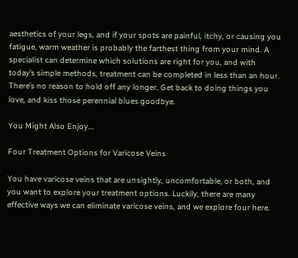aesthetics of your legs, and if your spots are painful, itchy, or causing you fatigue, warm weather is probably the farthest thing from your mind. A specialist can determine which solutions are right for you, and with today’s simple methods, treatment can be completed in less than an hour. There’s no reason to hold off any longer. Get back to doing things you love, and kiss those perennial blues goodbye.

You Might Also Enjoy...

Four Treatment Options for Varicose Veins

You have varicose veins that are unsightly, uncomfortable, or both, and you want to explore your treatment options. Luckily, there are many effective ways we can eliminate varicose veins, and we explore four here.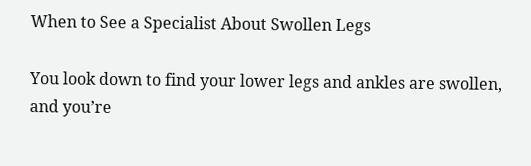When to See a Specialist About Swollen Legs

You look down to find your lower legs and ankles are swollen, and you’re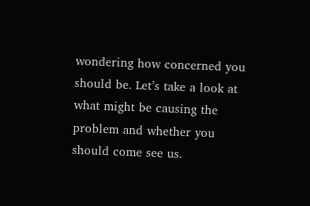wondering how concerned you should be. Let’s take a look at what might be causing the problem and whether you should come see us.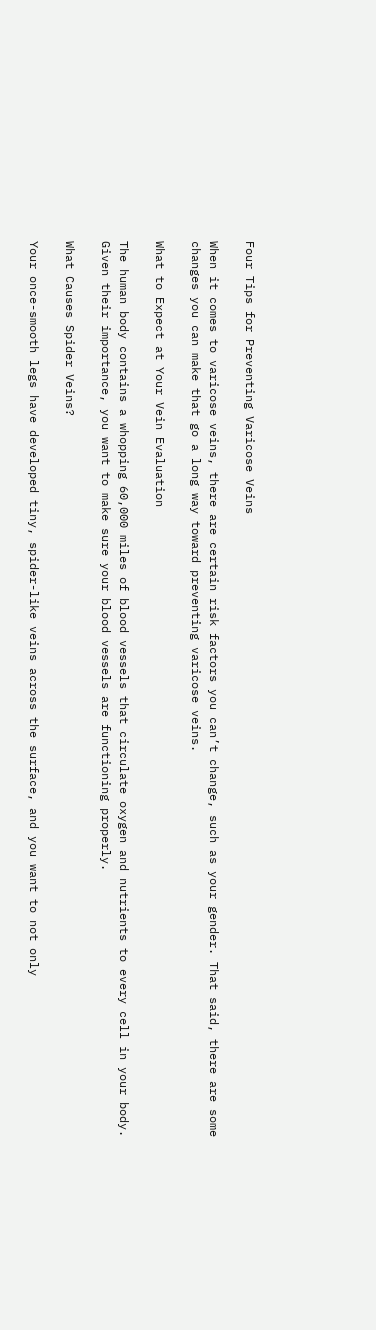Four Tips for Preventing Varicose Veins

When it comes to varicose veins, there are certain risk factors you can’t change, such as your gender. That said, there are some changes you can make that go a long way toward preventing varicose veins.

What to Expect at Your Vein Evaluation

The human body contains a whopping 60,000 miles of blood vessels that circulate oxygen and nutrients to every cell in your body. Given their importance, you want to make sure your blood vessels are functioning properly.

What Causes Spider Veins?

Your once-smooth legs have developed tiny, spider-like veins across the surface, and you want to not only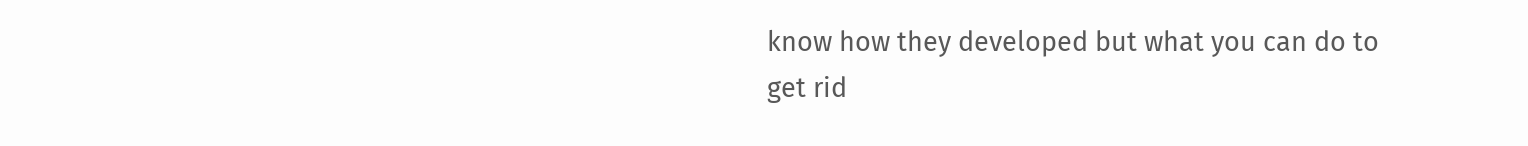know how they developed but what you can do to get rid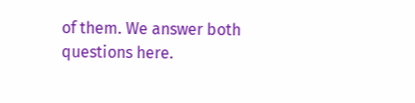of them. We answer both questions here.